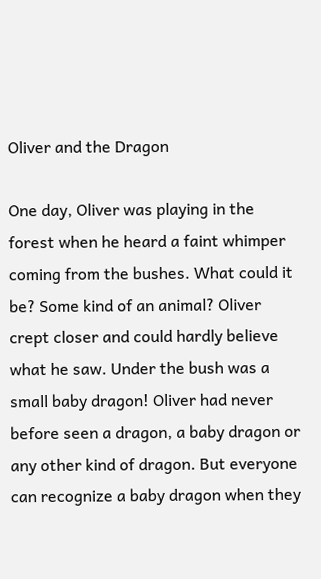Oliver and the Dragon

One day, Oliver was playing in the forest when he heard a faint whimper coming from the bushes. What could it be? Some kind of an animal? Oliver crept closer and could hardly believe what he saw. Under the bush was a small baby dragon! Oliver had never before seen a dragon, a baby dragon or any other kind of dragon. But everyone can recognize a baby dragon when they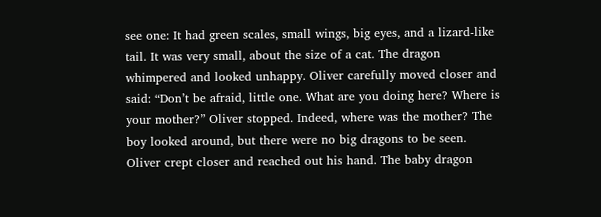see one: It had green scales, small wings, big eyes, and a lizard-like tail. It was very small, about the size of a cat. The dragon whimpered and looked unhappy. Oliver carefully moved closer and said: “Don’t be afraid, little one. What are you doing here? Where is your mother?” Oliver stopped. Indeed, where was the mother? The boy looked around, but there were no big dragons to be seen. Oliver crept closer and reached out his hand. The baby dragon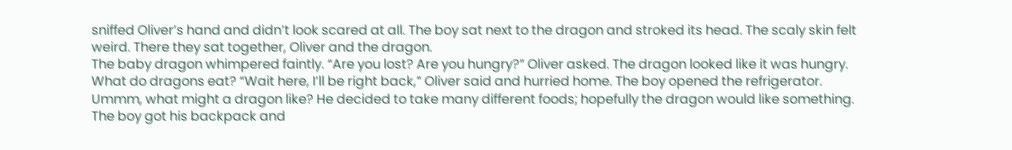sniffed Oliver’s hand and didn’t look scared at all. The boy sat next to the dragon and stroked its head. The scaly skin felt weird. There they sat together, Oliver and the dragon.
The baby dragon whimpered faintly. “Are you lost? Are you hungry?” Oliver asked. The dragon looked like it was hungry. What do dragons eat? “Wait here, I’ll be right back,” Oliver said and hurried home. The boy opened the refrigerator. Ummm, what might a dragon like? He decided to take many different foods; hopefully the dragon would like something. The boy got his backpack and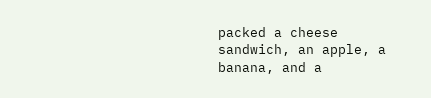packed a cheese sandwich, an apple, a banana, and a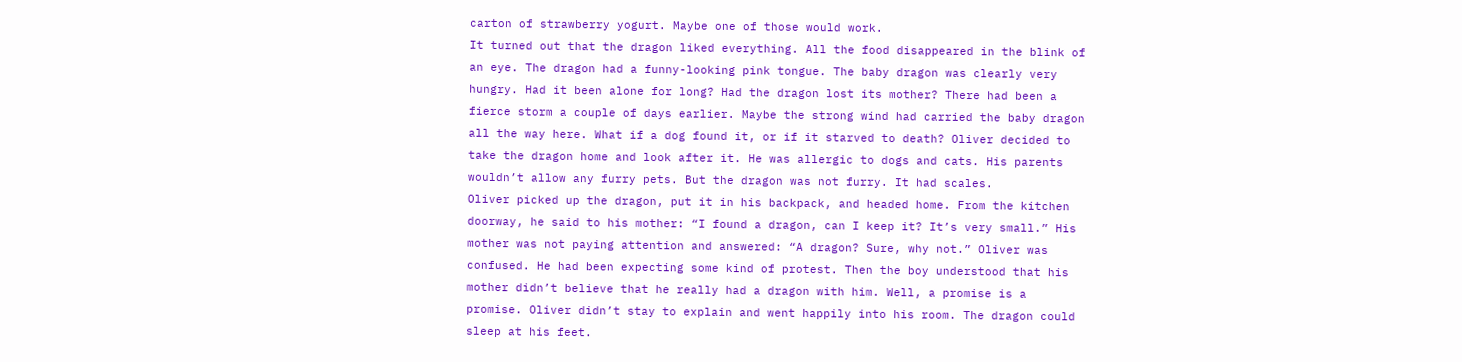carton of strawberry yogurt. Maybe one of those would work.
It turned out that the dragon liked everything. All the food disappeared in the blink of an eye. The dragon had a funny-looking pink tongue. The baby dragon was clearly very hungry. Had it been alone for long? Had the dragon lost its mother? There had been a fierce storm a couple of days earlier. Maybe the strong wind had carried the baby dragon all the way here. What if a dog found it, or if it starved to death? Oliver decided to take the dragon home and look after it. He was allergic to dogs and cats. His parents wouldn’t allow any furry pets. But the dragon was not furry. It had scales.
Oliver picked up the dragon, put it in his backpack, and headed home. From the kitchen doorway, he said to his mother: “I found a dragon, can I keep it? It’s very small.” His mother was not paying attention and answered: “A dragon? Sure, why not.” Oliver was confused. He had been expecting some kind of protest. Then the boy understood that his mother didn’t believe that he really had a dragon with him. Well, a promise is a promise. Oliver didn’t stay to explain and went happily into his room. The dragon could sleep at his feet.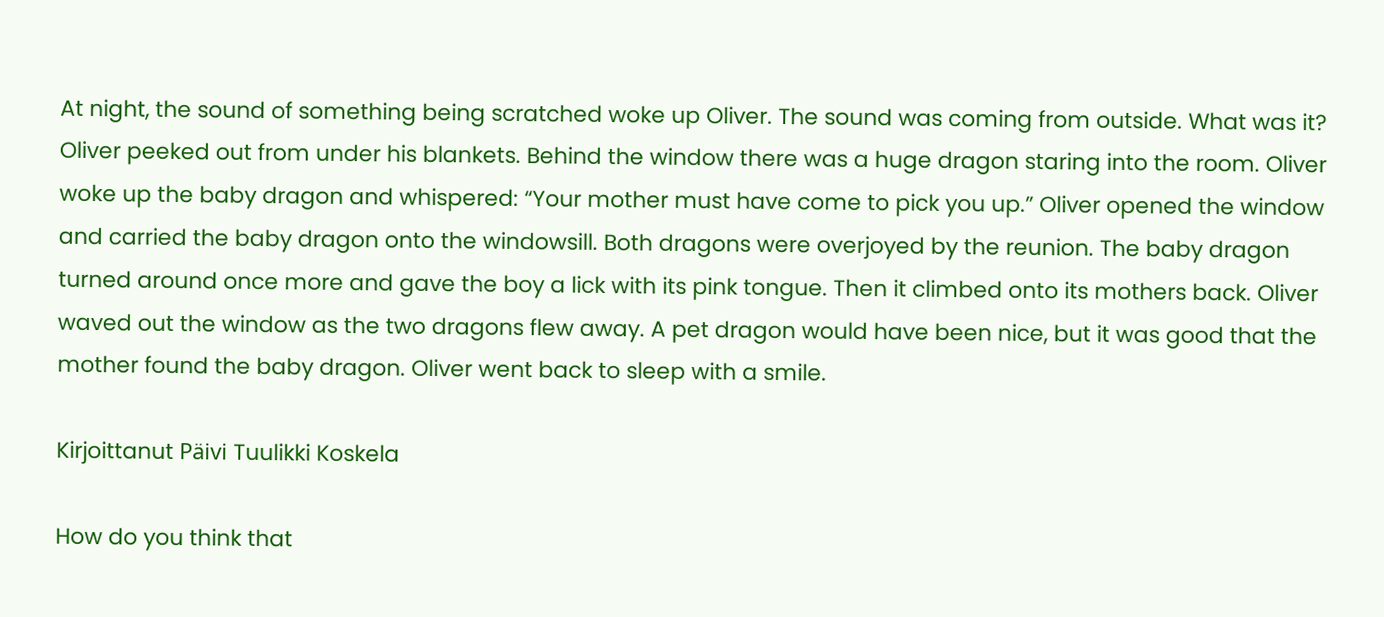At night, the sound of something being scratched woke up Oliver. The sound was coming from outside. What was it? Oliver peeked out from under his blankets. Behind the window there was a huge dragon staring into the room. Oliver woke up the baby dragon and whispered: “Your mother must have come to pick you up.” Oliver opened the window and carried the baby dragon onto the windowsill. Both dragons were overjoyed by the reunion. The baby dragon turned around once more and gave the boy a lick with its pink tongue. Then it climbed onto its mothers back. Oliver waved out the window as the two dragons flew away. A pet dragon would have been nice, but it was good that the mother found the baby dragon. Oliver went back to sleep with a smile.

Kirjoittanut Päivi Tuulikki Koskela

How do you think that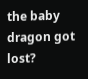the baby dragon got lost?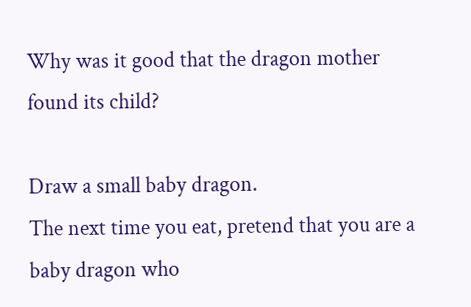Why was it good that the dragon mother found its child?

Draw a small baby dragon.
The next time you eat, pretend that you are a baby dragon who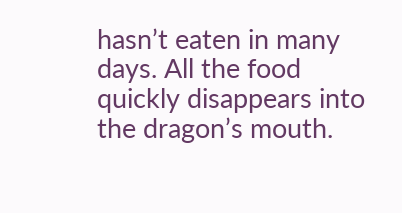hasn’t eaten in many days. All the food quickly disappears into the dragon’s mouth.